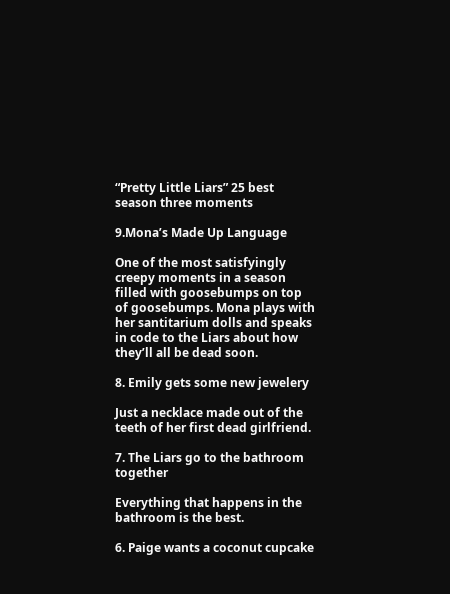“Pretty Little Liars” 25 best season three moments

9.Mona’s Made Up Language

One of the most satisfyingly creepy moments in a season filled with goosebumps on top of goosebumps. Mona plays with her santitarium dolls and speaks in code to the Liars about how they’ll all be dead soon.

8. Emily gets some new jewelery

Just a necklace made out of the teeth of her first dead girlfriend.

7. The Liars go to the bathroom together

Everything that happens in the bathroom is the best.

6. Paige wants a coconut cupcake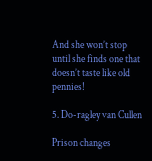And she won’t stop until she finds one that doesn’t taste like old pennies!

5. Do-ragley van Cullen

Prison changes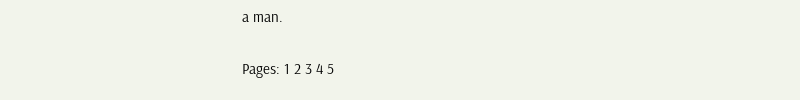a man.

Pages: 1 2 3 4 5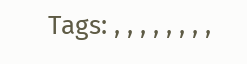Tags: , , , , , , , ,